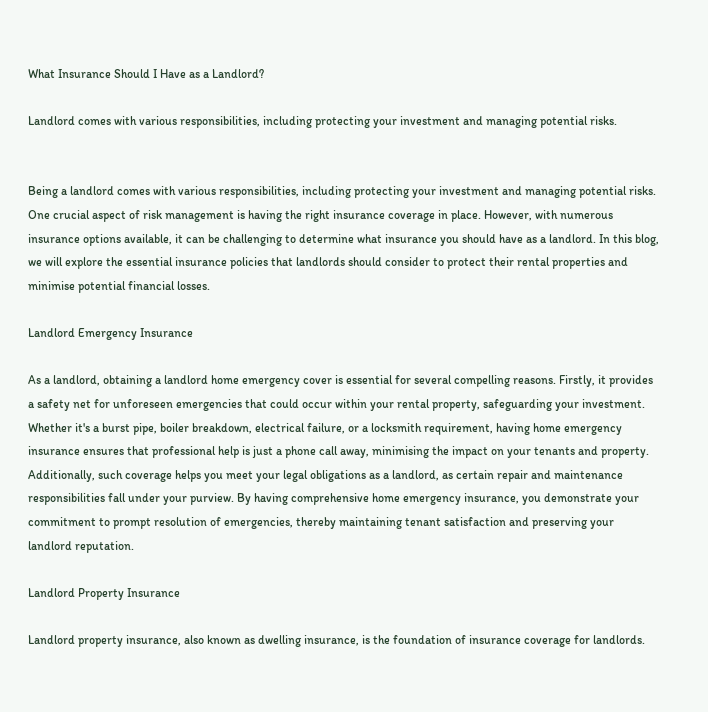What Insurance Should I Have as a Landlord?

Landlord comes with various responsibilities, including protecting your investment and managing potential risks.


Being a landlord comes with various responsibilities, including protecting your investment and managing potential risks. One crucial aspect of risk management is having the right insurance coverage in place. However, with numerous insurance options available, it can be challenging to determine what insurance you should have as a landlord. In this blog, we will explore the essential insurance policies that landlords should consider to protect their rental properties and minimise potential financial losses.

Landlord Emergency Insurance

As a landlord, obtaining a landlord home emergency cover is essential for several compelling reasons. Firstly, it provides a safety net for unforeseen emergencies that could occur within your rental property, safeguarding your investment. Whether it's a burst pipe, boiler breakdown, electrical failure, or a locksmith requirement, having home emergency insurance ensures that professional help is just a phone call away, minimising the impact on your tenants and property. Additionally, such coverage helps you meet your legal obligations as a landlord, as certain repair and maintenance responsibilities fall under your purview. By having comprehensive home emergency insurance, you demonstrate your commitment to prompt resolution of emergencies, thereby maintaining tenant satisfaction and preserving your landlord reputation.

Landlord Property Insurance

Landlord property insurance, also known as dwelling insurance, is the foundation of insurance coverage for landlords.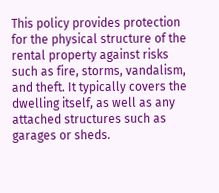This policy provides protection for the physical structure of the rental property against risks such as fire, storms, vandalism, and theft. It typically covers the dwelling itself, as well as any attached structures such as garages or sheds.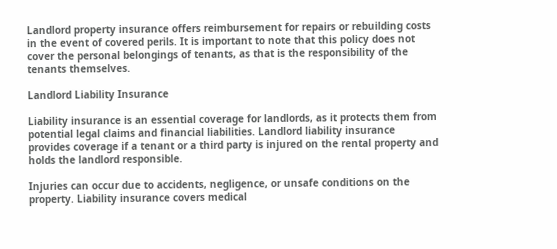Landlord property insurance offers reimbursement for repairs or rebuilding costs in the event of covered perils. It is important to note that this policy does not cover the personal belongings of tenants, as that is the responsibility of the tenants themselves.

Landlord Liability Insurance

Liability insurance is an essential coverage for landlords, as it protects them from potential legal claims and financial liabilities. Landlord liability insurance provides coverage if a tenant or a third party is injured on the rental property and holds the landlord responsible.

Injuries can occur due to accidents, negligence, or unsafe conditions on the property. Liability insurance covers medical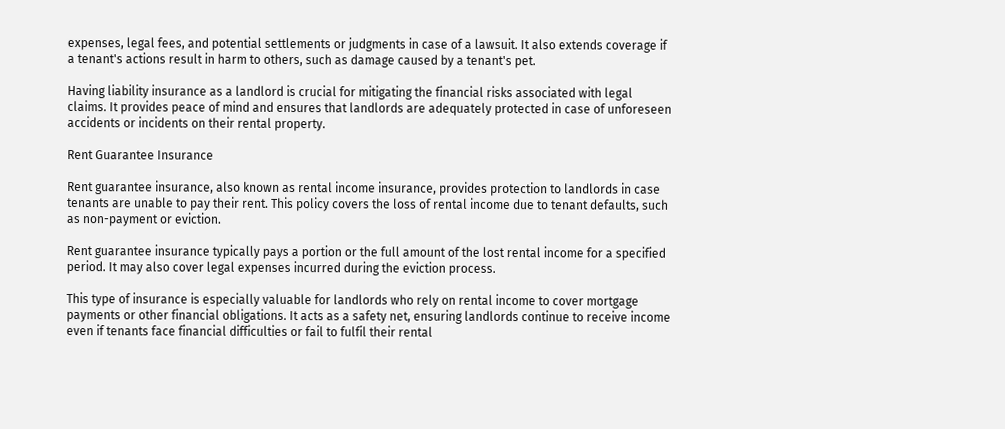expenses, legal fees, and potential settlements or judgments in case of a lawsuit. It also extends coverage if a tenant's actions result in harm to others, such as damage caused by a tenant's pet.

Having liability insurance as a landlord is crucial for mitigating the financial risks associated with legal claims. It provides peace of mind and ensures that landlords are adequately protected in case of unforeseen accidents or incidents on their rental property.

Rent Guarantee Insurance

Rent guarantee insurance, also known as rental income insurance, provides protection to landlords in case tenants are unable to pay their rent. This policy covers the loss of rental income due to tenant defaults, such as non-payment or eviction.

Rent guarantee insurance typically pays a portion or the full amount of the lost rental income for a specified period. It may also cover legal expenses incurred during the eviction process.

This type of insurance is especially valuable for landlords who rely on rental income to cover mortgage payments or other financial obligations. It acts as a safety net, ensuring landlords continue to receive income even if tenants face financial difficulties or fail to fulfil their rental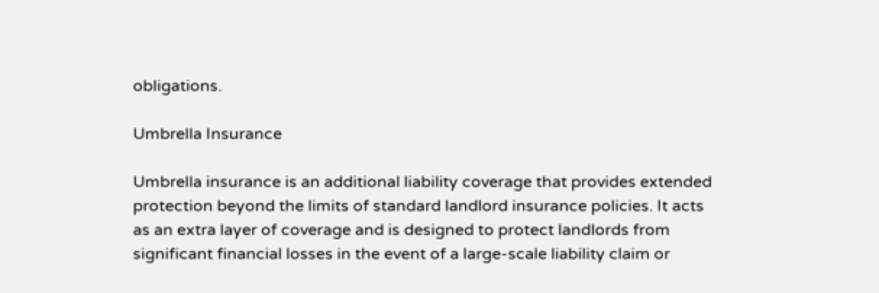obligations.

Umbrella Insurance

Umbrella insurance is an additional liability coverage that provides extended protection beyond the limits of standard landlord insurance policies. It acts as an extra layer of coverage and is designed to protect landlords from significant financial losses in the event of a large-scale liability claim or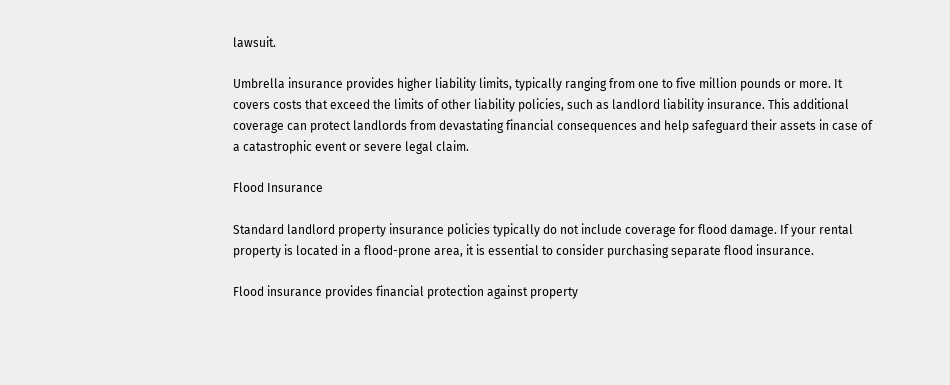lawsuit.

Umbrella insurance provides higher liability limits, typically ranging from one to five million pounds or more. It covers costs that exceed the limits of other liability policies, such as landlord liability insurance. This additional coverage can protect landlords from devastating financial consequences and help safeguard their assets in case of a catastrophic event or severe legal claim.

Flood Insurance

Standard landlord property insurance policies typically do not include coverage for flood damage. If your rental property is located in a flood-prone area, it is essential to consider purchasing separate flood insurance.

Flood insurance provides financial protection against property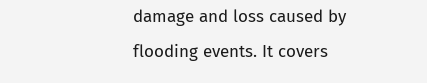damage and loss caused by flooding events. It covers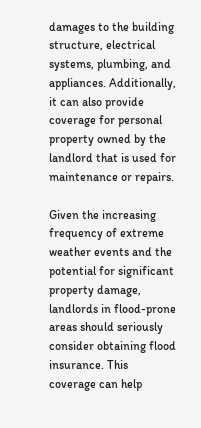damages to the building structure, electrical systems, plumbing, and appliances. Additionally, it can also provide coverage for personal property owned by the landlord that is used for maintenance or repairs.

Given the increasing frequency of extreme weather events and the potential for significant property damage, landlords in flood-prone areas should seriously consider obtaining flood insurance. This coverage can help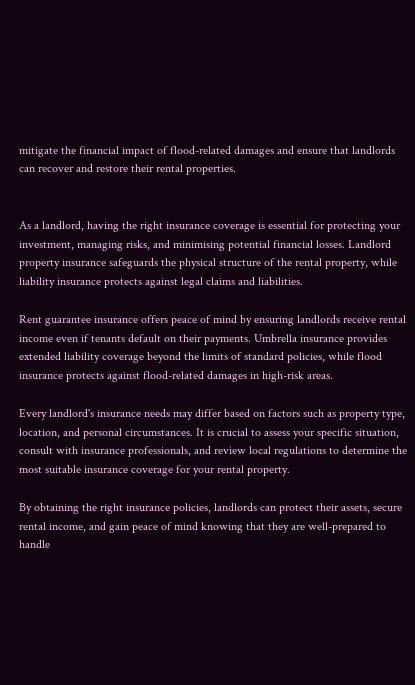mitigate the financial impact of flood-related damages and ensure that landlords can recover and restore their rental properties.


As a landlord, having the right insurance coverage is essential for protecting your investment, managing risks, and minimising potential financial losses. Landlord property insurance safeguards the physical structure of the rental property, while liability insurance protects against legal claims and liabilities.

Rent guarantee insurance offers peace of mind by ensuring landlords receive rental income even if tenants default on their payments. Umbrella insurance provides extended liability coverage beyond the limits of standard policies, while flood insurance protects against flood-related damages in high-risk areas.

Every landlord's insurance needs may differ based on factors such as property type, location, and personal circumstances. It is crucial to assess your specific situation, consult with insurance professionals, and review local regulations to determine the most suitable insurance coverage for your rental property.

By obtaining the right insurance policies, landlords can protect their assets, secure rental income, and gain peace of mind knowing that they are well-prepared to handle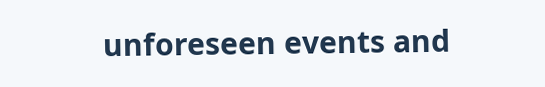unforeseen events and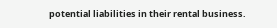potential liabilities in their rental business.